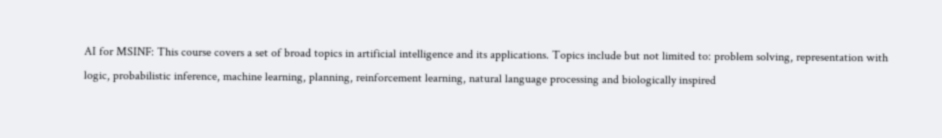AI for MSINF: This course covers a set of broad topics in artificial intelligence and its applications. Topics include but not limited to: problem solving, representation with logic, probabilistic inference, machine learning, planning, reinforcement learning, natural language processing and biologically inspired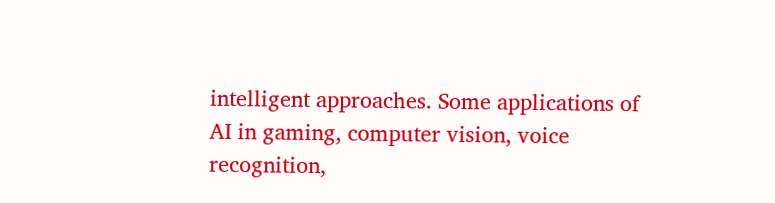intelligent approaches. Some applications of AI in gaming, computer vision, voice recognition,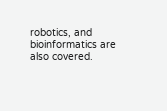robotics, and bioinformatics are also covered.